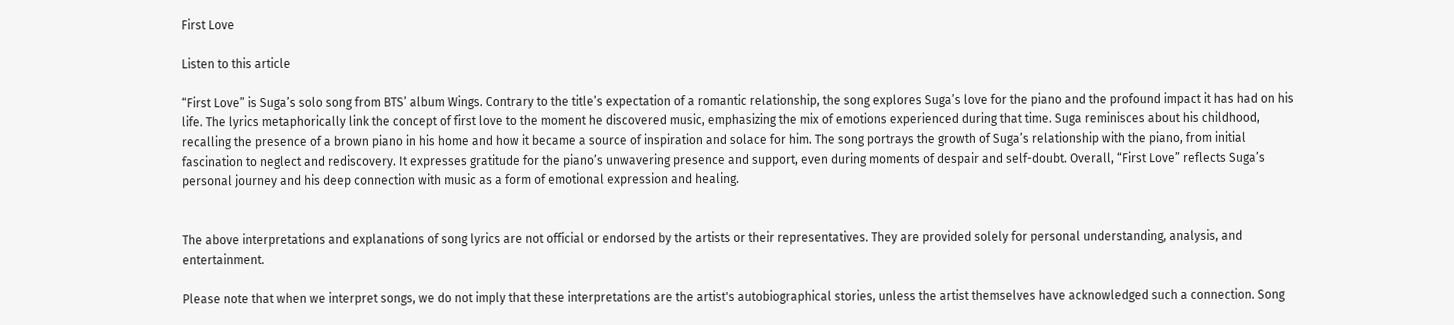First Love

Listen to this article

“First Love” is Suga’s solo song from BTS’ album Wings. Contrary to the title’s expectation of a romantic relationship, the song explores Suga’s love for the piano and the profound impact it has had on his life. The lyrics metaphorically link the concept of first love to the moment he discovered music, emphasizing the mix of emotions experienced during that time. Suga reminisces about his childhood, recalling the presence of a brown piano in his home and how it became a source of inspiration and solace for him. The song portrays the growth of Suga’s relationship with the piano, from initial fascination to neglect and rediscovery. It expresses gratitude for the piano’s unwavering presence and support, even during moments of despair and self-doubt. Overall, “First Love” reflects Suga’s personal journey and his deep connection with music as a form of emotional expression and healing.


The above interpretations and explanations of song lyrics are not official or endorsed by the artists or their representatives. They are provided solely for personal understanding, analysis, and entertainment.

Please note that when we interpret songs, we do not imply that these interpretations are the artist's autobiographical stories, unless the artist themselves have acknowledged such a connection. Song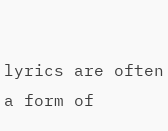lyrics are often a form of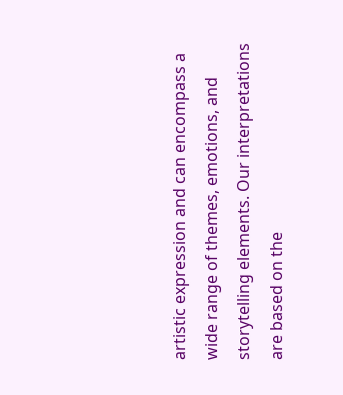artistic expression and can encompass a wide range of themes, emotions, and storytelling elements. Our interpretations are based on the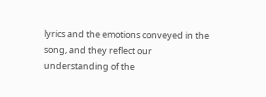lyrics and the emotions conveyed in the song, and they reflect our understanding of the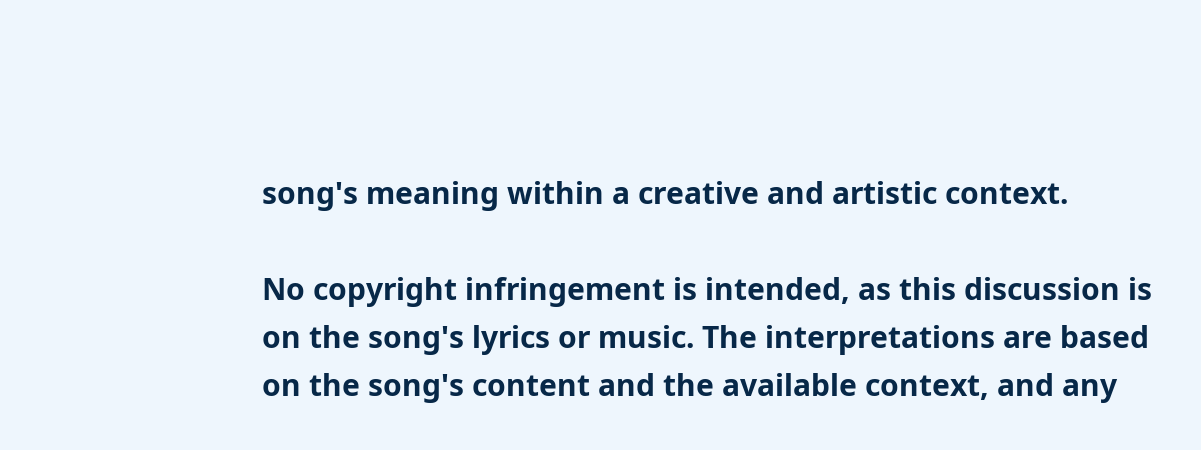song's meaning within a creative and artistic context.

No copyright infringement is intended, as this discussion is on the song's lyrics or music. The interpretations are based on the song's content and the available context, and any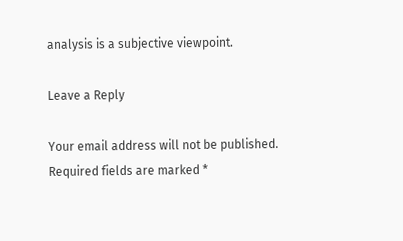analysis is a subjective viewpoint.

Leave a Reply

Your email address will not be published. Required fields are marked *